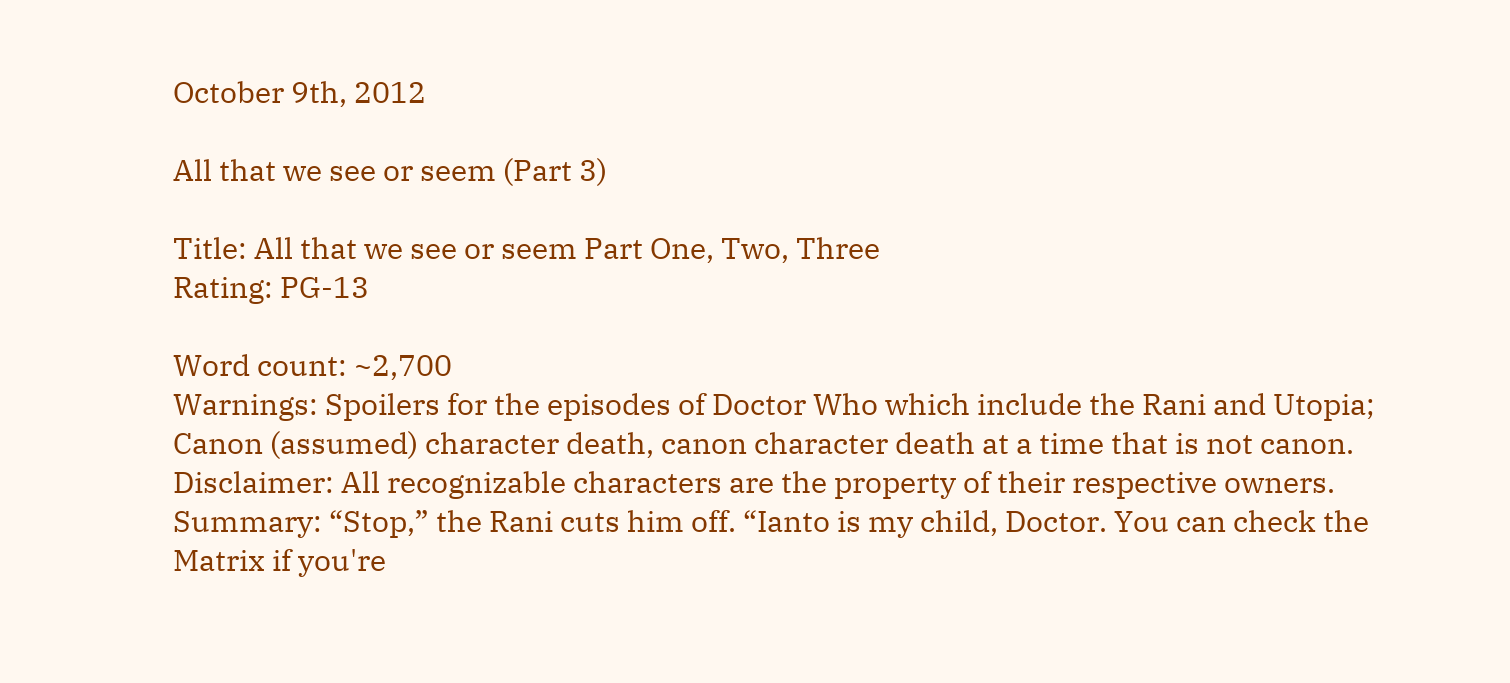October 9th, 2012

All that we see or seem (Part 3)

Title: All that we see or seem Part One, Two, Three
Rating: PG-13

Word count: ~2,700
Warnings: Spoilers for the episodes of Doctor Who which include the Rani and Utopia; Canon (assumed) character death, canon character death at a time that is not canon.
Disclaimer: All recognizable characters are the property of their respective owners.
Summary: “Stop,” the Rani cuts him off. “Ianto is my child, Doctor. You can check the Matrix if you're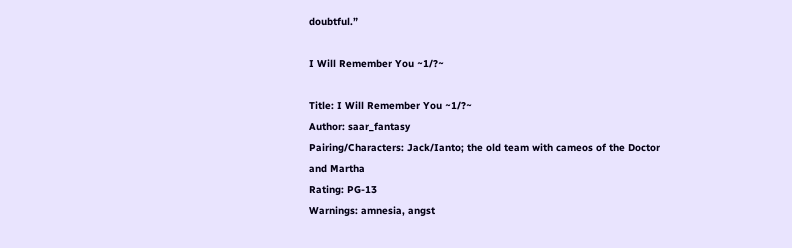doubtful.”

I Will Remember You ~1/?~

Title: I Will Remember You ~1/?~
Author: saar_fantasy
Pairing/Characters: Jack/Ianto; the old team with cameos of the Doctor and Martha
Rating: PG-13
Warnings: amnesia, angst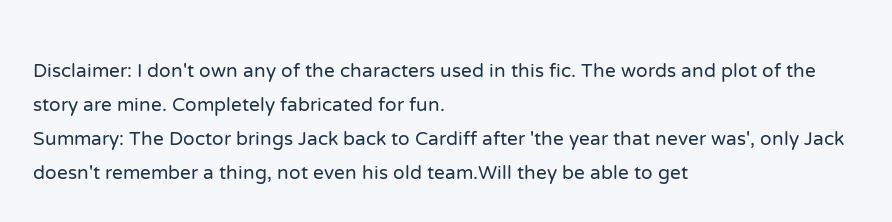Disclaimer: I don't own any of the characters used in this fic. The words and plot of the story are mine. Completely fabricated for fun.
Summary: The Doctor brings Jack back to Cardiff after 'the year that never was', only Jack doesn't remember a thing, not even his old team.Will they be able to get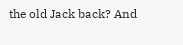the old Jack back? And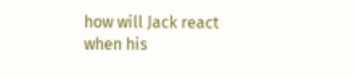how will Jack react when his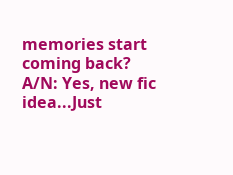memories start coming back?
A/N: Yes, new fic idea...Just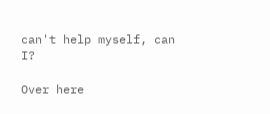can't help myself, can I?

Over here